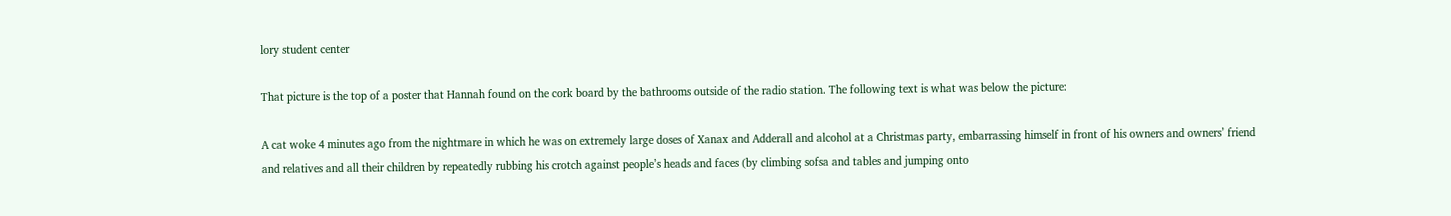lory student center

That picture is the top of a poster that Hannah found on the cork board by the bathrooms outside of the radio station. The following text is what was below the picture:

A cat woke 4 minutes ago from the nightmare in which he was on extremely large doses of Xanax and Adderall and alcohol at a Christmas party, embarrassing himself in front of his owners and owners’ friend and relatives and all their children by repeatedly rubbing his crotch against people’s heads and faces (by climbing sofsa and tables and jumping onto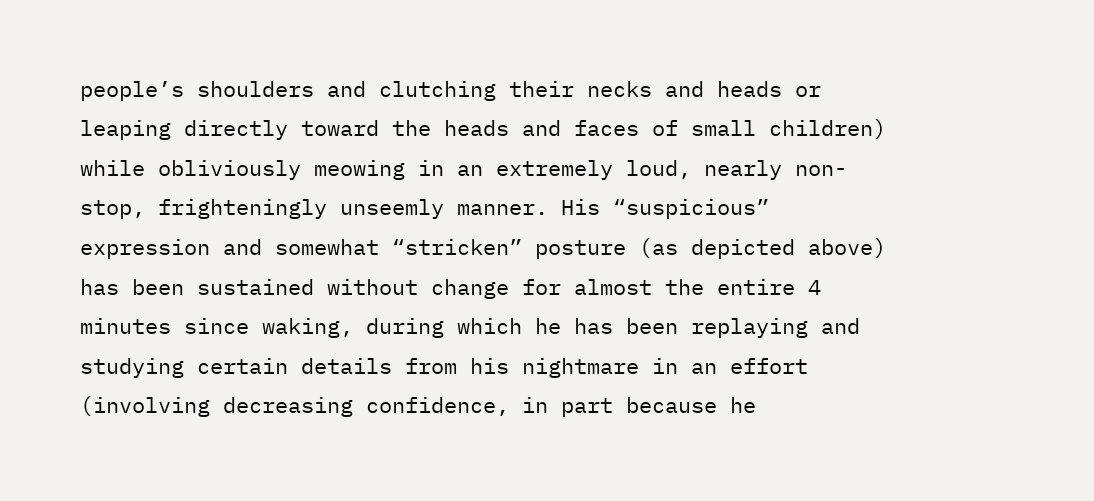people’s shoulders and clutching their necks and heads or leaping directly toward the heads and faces of small children) while obliviously meowing in an extremely loud, nearly non-stop, frighteningly unseemly manner. His “suspicious” expression and somewhat “stricken” posture (as depicted above) has been sustained without change for almost the entire 4 minutes since waking, during which he has been replaying and studying certain details from his nightmare in an effort (involving decreasing confidence, in part because he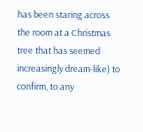has been staring across the room at a Christmas tree that has seemed increasingly dream-like) to confirm, to any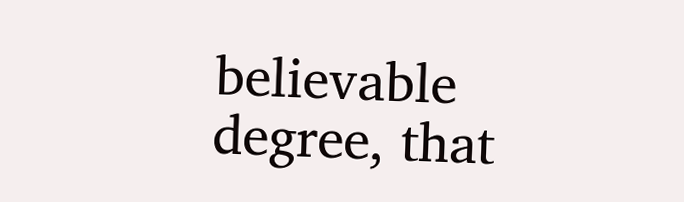believable degree, that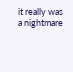it really was a nightmare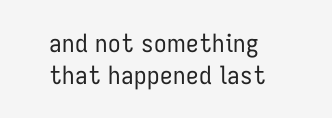and not something that happened last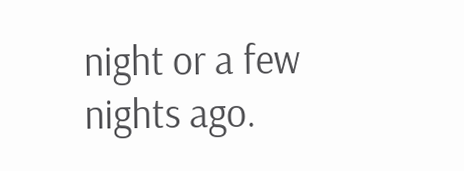night or a few nights ago.